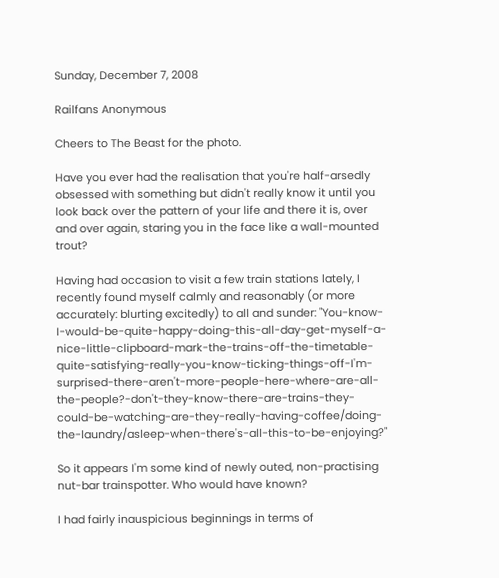Sunday, December 7, 2008

Railfans Anonymous

Cheers to The Beast for the photo.

Have you ever had the realisation that you're half-arsedly obsessed with something but didn't really know it until you look back over the pattern of your life and there it is, over and over again, staring you in the face like a wall-mounted trout?

Having had occasion to visit a few train stations lately, I recently found myself calmly and reasonably (or more accurately: blurting excitedly) to all and sunder: "You-know-I-would-be-quite-happy-doing-this-all-day-get-myself-a-nice-little-clipboard-mark-the-trains-off-the-timetable-quite-satisfying-really-you-know-ticking-things-off-I'm-surprised-there-aren't-more-people-here-where-are-all-the-people?-don't-they-know-there-are-trains-they-could-be-watching-are-they-really-having-coffee/doing-the-laundry/asleep-when-there's-all-this-to-be-enjoying?"

So it appears I'm some kind of newly outed, non-practising nut-bar trainspotter. Who would have known?

I had fairly inauspicious beginnings in terms of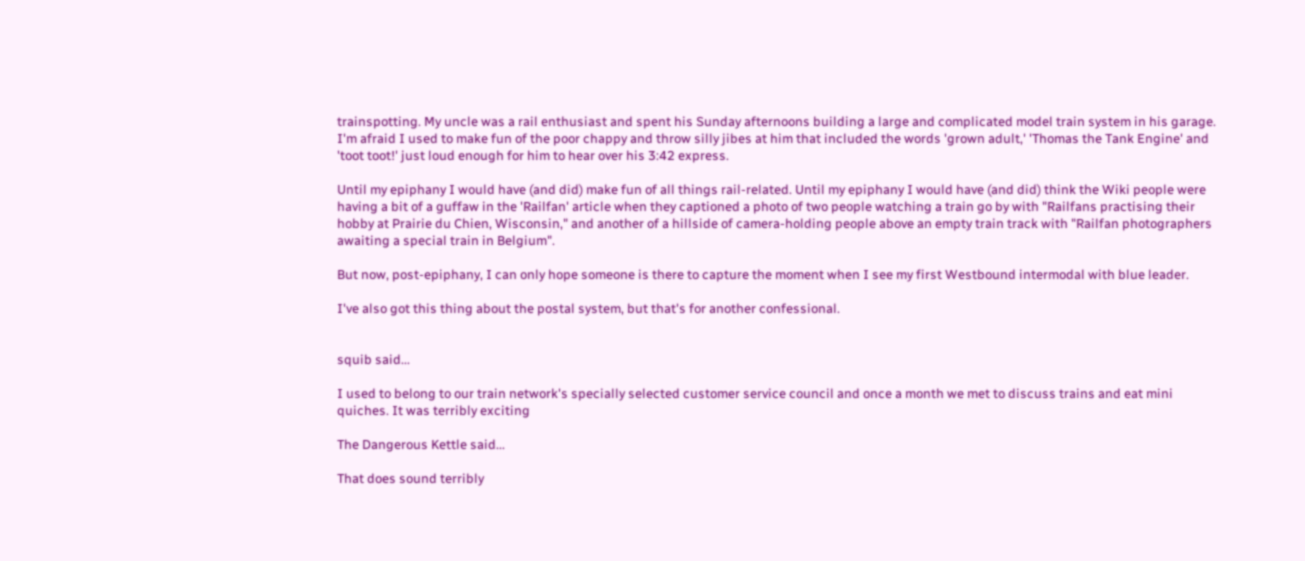trainspotting. My uncle was a rail enthusiast and spent his Sunday afternoons building a large and complicated model train system in his garage. I'm afraid I used to make fun of the poor chappy and throw silly jibes at him that included the words 'grown adult,' 'Thomas the Tank Engine' and 'toot toot!' just loud enough for him to hear over his 3:42 express.

Until my epiphany I would have (and did) make fun of all things rail-related. Until my epiphany I would have (and did) think the Wiki people were having a bit of a guffaw in the 'Railfan' article when they captioned a photo of two people watching a train go by with "Railfans practising their hobby at Prairie du Chien, Wisconsin," and another of a hillside of camera-holding people above an empty train track with "Railfan photographers awaiting a special train in Belgium".

But now, post-epiphany, I can only hope someone is there to capture the moment when I see my first Westbound intermodal with blue leader.

I've also got this thing about the postal system, but that's for another confessional.


squib said...

I used to belong to our train network's specially selected customer service council and once a month we met to discuss trains and eat mini quiches. It was terribly exciting

The Dangerous Kettle said...

That does sound terribly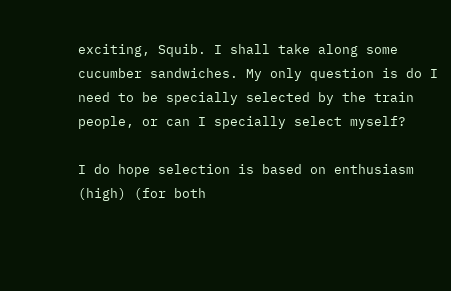exciting, Squib. I shall take along some cucumber sandwiches. My only question is do I need to be specially selected by the train people, or can I specially select myself?

I do hope selection is based on enthusiasm (high) (for both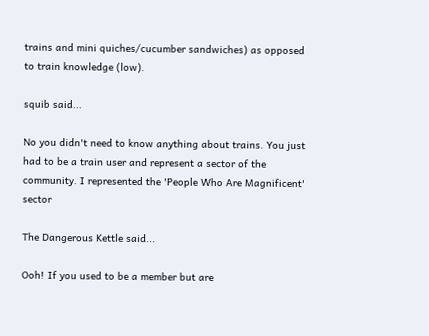trains and mini quiches/cucumber sandwiches) as opposed to train knowledge (low).

squib said...

No you didn't need to know anything about trains. You just had to be a train user and represent a sector of the community. I represented the 'People Who Are Magnificent' sector

The Dangerous Kettle said...

Ooh! If you used to be a member but are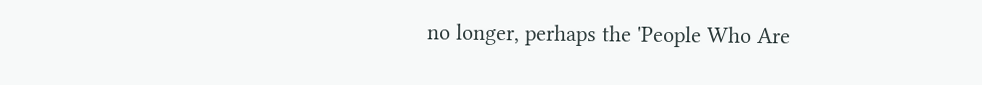no longer, perhaps the 'People Who Are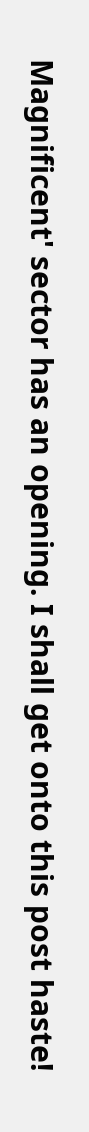Magnificent' sector has an opening. I shall get onto this post haste!